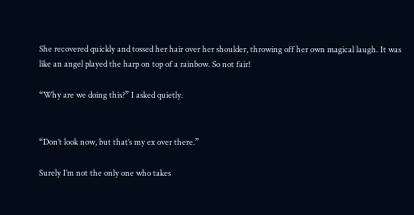She recovered quickly and tossed her hair over her shoulder, throwing off her own magical laugh. It was like an angel played the harp on top of a rainbow. So not fair!

“Why are we doing this?” I asked quietly.


“Don’t look now, but that’s my ex over there.”

Surely I’m not the only one who takes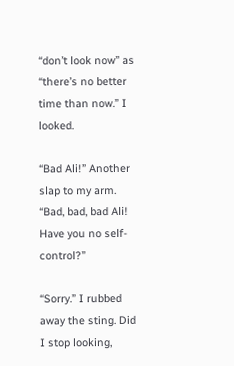“don’t look now” as “there’s no better time than now.” I looked.

“Bad Ali!” Another slap to my arm. “Bad, bad, bad Ali! Have you no self-control?”

“Sorry.” I rubbed away the sting. Did I stop looking,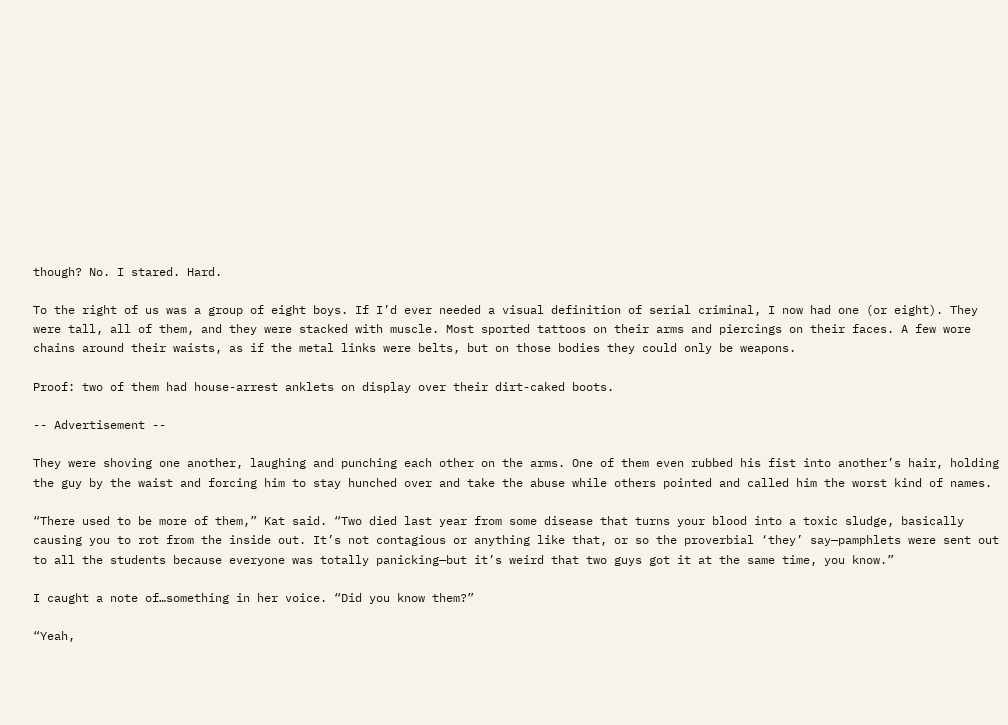though? No. I stared. Hard.

To the right of us was a group of eight boys. If I’d ever needed a visual definition of serial criminal, I now had one (or eight). They were tall, all of them, and they were stacked with muscle. Most sported tattoos on their arms and piercings on their faces. A few wore chains around their waists, as if the metal links were belts, but on those bodies they could only be weapons.

Proof: two of them had house-arrest anklets on display over their dirt-caked boots.

-- Advertisement --

They were shoving one another, laughing and punching each other on the arms. One of them even rubbed his fist into another’s hair, holding the guy by the waist and forcing him to stay hunched over and take the abuse while others pointed and called him the worst kind of names.

“There used to be more of them,” Kat said. “Two died last year from some disease that turns your blood into a toxic sludge, basically causing you to rot from the inside out. It’s not contagious or anything like that, or so the proverbial ‘they’ say—pamphlets were sent out to all the students because everyone was totally panicking—but it’s weird that two guys got it at the same time, you know.”

I caught a note of…something in her voice. “Did you know them?”

“Yeah,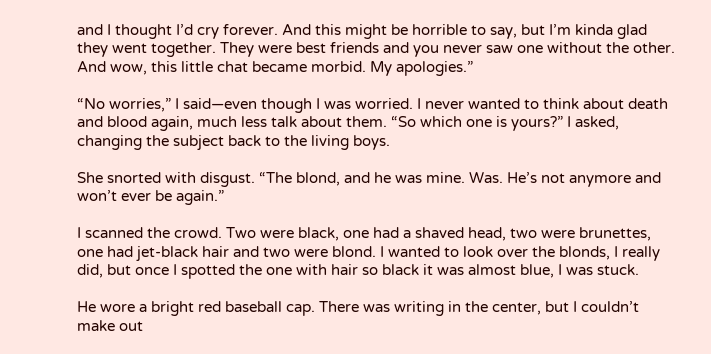and I thought I’d cry forever. And this might be horrible to say, but I’m kinda glad they went together. They were best friends and you never saw one without the other. And wow, this little chat became morbid. My apologies.”

“No worries,” I said—even though I was worried. I never wanted to think about death and blood again, much less talk about them. “So which one is yours?” I asked, changing the subject back to the living boys.

She snorted with disgust. “The blond, and he was mine. Was. He’s not anymore and won’t ever be again.”

I scanned the crowd. Two were black, one had a shaved head, two were brunettes, one had jet-black hair and two were blond. I wanted to look over the blonds, I really did, but once I spotted the one with hair so black it was almost blue, I was stuck.

He wore a bright red baseball cap. There was writing in the center, but I couldn’t make out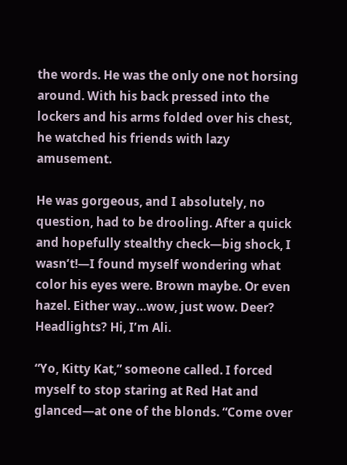the words. He was the only one not horsing around. With his back pressed into the lockers and his arms folded over his chest, he watched his friends with lazy amusement.

He was gorgeous, and I absolutely, no question, had to be drooling. After a quick and hopefully stealthy check—big shock, I wasn’t!—I found myself wondering what color his eyes were. Brown maybe. Or even hazel. Either way…wow, just wow. Deer? Headlights? Hi, I’m Ali.

“Yo, Kitty Kat,” someone called. I forced myself to stop staring at Red Hat and glanced—at one of the blonds. “Come over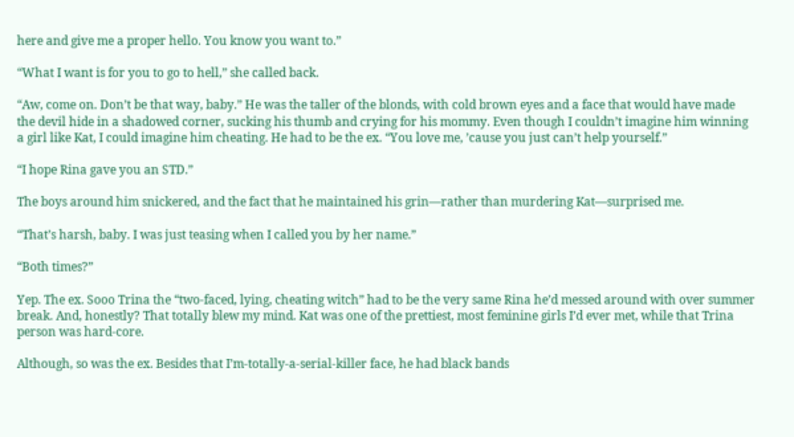here and give me a proper hello. You know you want to.”

“What I want is for you to go to hell,” she called back.

“Aw, come on. Don’t be that way, baby.” He was the taller of the blonds, with cold brown eyes and a face that would have made the devil hide in a shadowed corner, sucking his thumb and crying for his mommy. Even though I couldn’t imagine him winning a girl like Kat, I could imagine him cheating. He had to be the ex. “You love me, ’cause you just can’t help yourself.”

“I hope Rina gave you an STD.”

The boys around him snickered, and the fact that he maintained his grin—rather than murdering Kat—surprised me.

“That’s harsh, baby. I was just teasing when I called you by her name.”

“Both times?”

Yep. The ex. Sooo Trina the “two-faced, lying, cheating witch” had to be the very same Rina he’d messed around with over summer break. And, honestly? That totally blew my mind. Kat was one of the prettiest, most feminine girls I’d ever met, while that Trina person was hard-core.

Although, so was the ex. Besides that I’m-totally-a-serial-killer face, he had black bands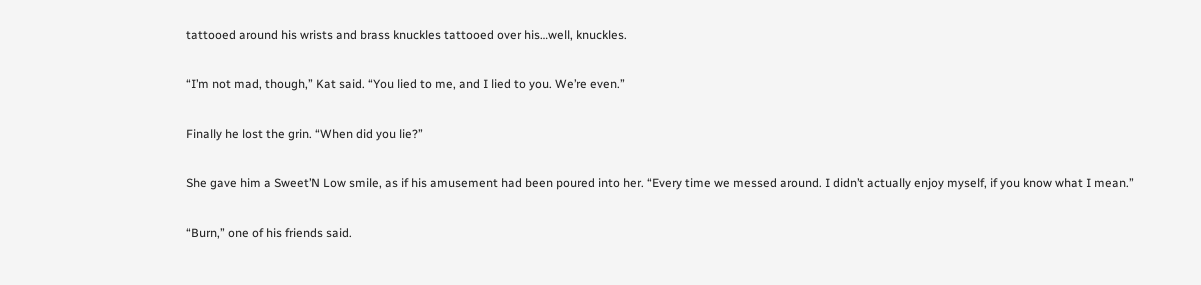tattooed around his wrists and brass knuckles tattooed over his…well, knuckles.

“I’m not mad, though,” Kat said. “You lied to me, and I lied to you. We’re even.”

Finally he lost the grin. “When did you lie?”

She gave him a Sweet’N Low smile, as if his amusement had been poured into her. “Every time we messed around. I didn’t actually enjoy myself, if you know what I mean.”

“Burn,” one of his friends said.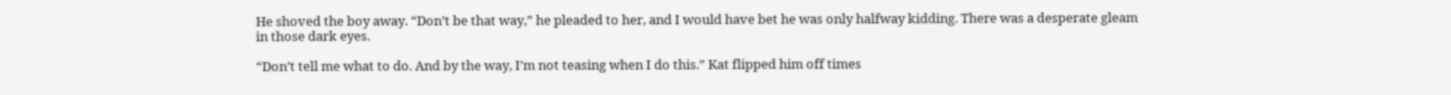He shoved the boy away. “Don’t be that way,” he pleaded to her, and I would have bet he was only halfway kidding. There was a desperate gleam in those dark eyes.

“Don’t tell me what to do. And by the way, I’m not teasing when I do this.” Kat flipped him off times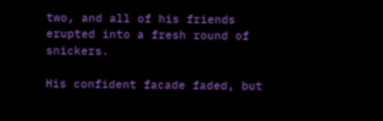two, and all of his friends erupted into a fresh round of snickers.

His confident facade faded, but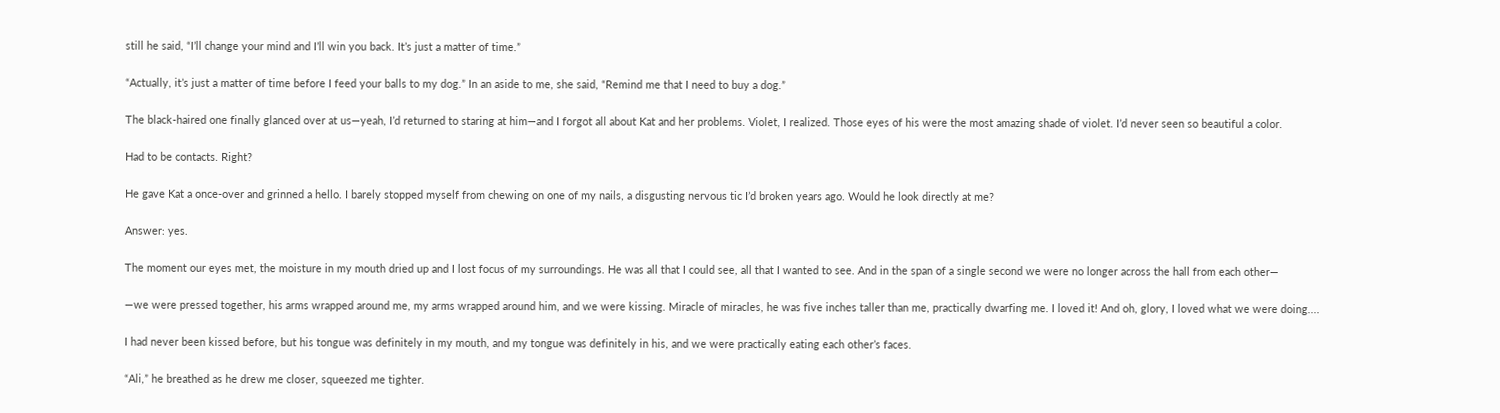still he said, “I’ll change your mind and I’ll win you back. It’s just a matter of time.”

“Actually, it’s just a matter of time before I feed your balls to my dog.” In an aside to me, she said, “Remind me that I need to buy a dog.”

The black-haired one finally glanced over at us—yeah, I’d returned to staring at him—and I forgot all about Kat and her problems. Violet, I realized. Those eyes of his were the most amazing shade of violet. I’d never seen so beautiful a color.

Had to be contacts. Right?

He gave Kat a once-over and grinned a hello. I barely stopped myself from chewing on one of my nails, a disgusting nervous tic I’d broken years ago. Would he look directly at me?

Answer: yes.

The moment our eyes met, the moisture in my mouth dried up and I lost focus of my surroundings. He was all that I could see, all that I wanted to see. And in the span of a single second we were no longer across the hall from each other—

—we were pressed together, his arms wrapped around me, my arms wrapped around him, and we were kissing. Miracle of miracles, he was five inches taller than me, practically dwarfing me. I loved it! And oh, glory, I loved what we were doing....

I had never been kissed before, but his tongue was definitely in my mouth, and my tongue was definitely in his, and we were practically eating each other’s faces.

“Ali,” he breathed as he drew me closer, squeezed me tighter.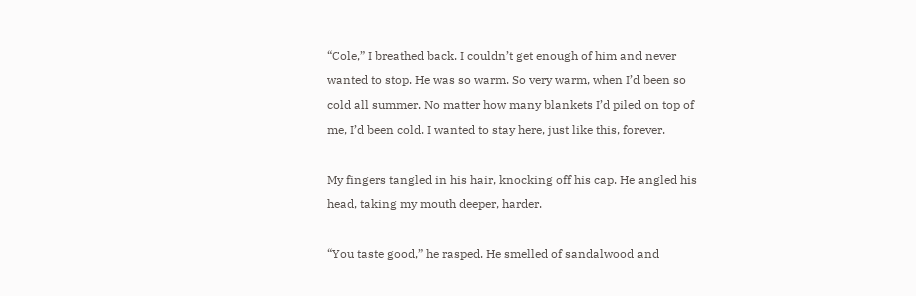“Cole,” I breathed back. I couldn’t get enough of him and never wanted to stop. He was so warm. So very warm, when I’d been so cold all summer. No matter how many blankets I’d piled on top of me, I’d been cold. I wanted to stay here, just like this, forever.

My fingers tangled in his hair, knocking off his cap. He angled his head, taking my mouth deeper, harder.

“You taste good,” he rasped. He smelled of sandalwood and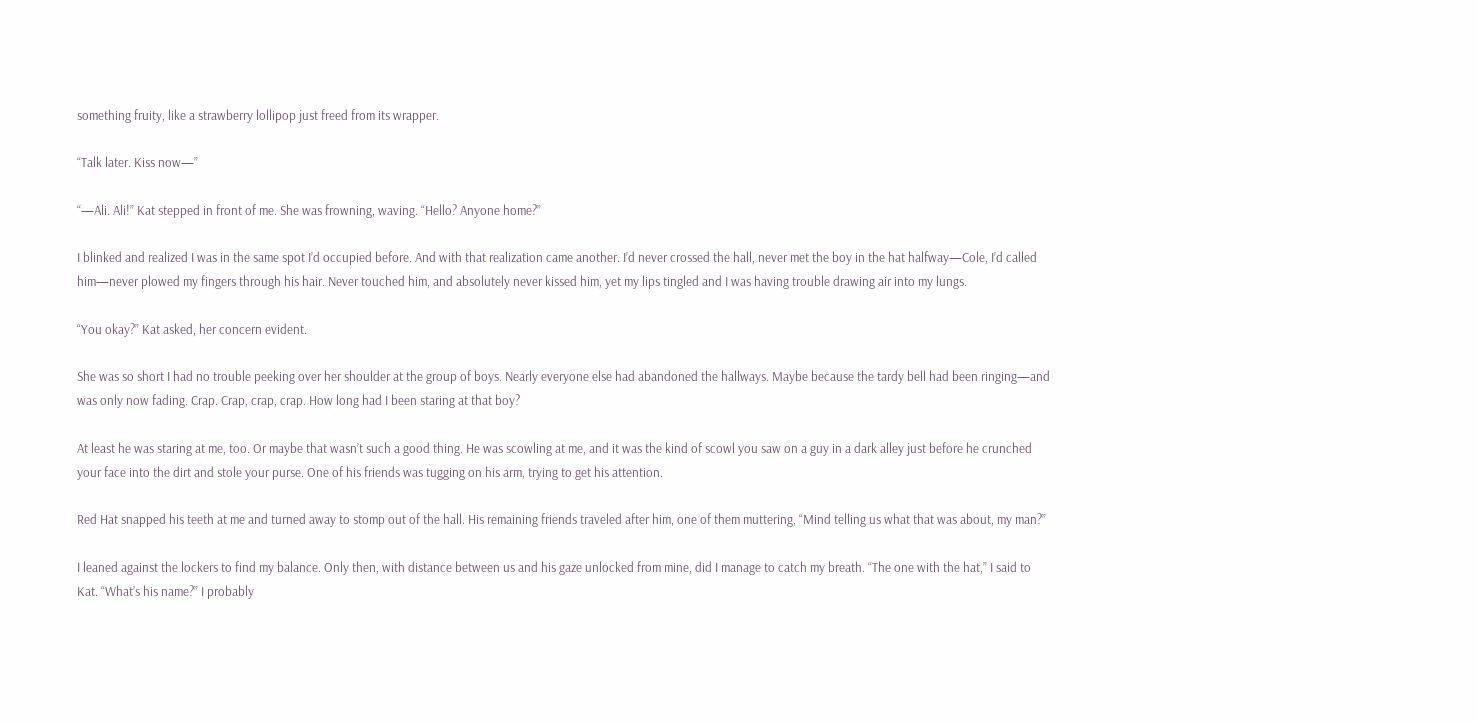something fruity, like a strawberry lollipop just freed from its wrapper.

“Talk later. Kiss now—”

“—Ali. Ali!” Kat stepped in front of me. She was frowning, waving. “Hello? Anyone home?”

I blinked and realized I was in the same spot I’d occupied before. And with that realization came another. I’d never crossed the hall, never met the boy in the hat halfway—Cole, I’d called him—never plowed my fingers through his hair. Never touched him, and absolutely never kissed him, yet my lips tingled and I was having trouble drawing air into my lungs.

“You okay?” Kat asked, her concern evident.

She was so short I had no trouble peeking over her shoulder at the group of boys. Nearly everyone else had abandoned the hallways. Maybe because the tardy bell had been ringing—and was only now fading. Crap. Crap, crap, crap. How long had I been staring at that boy?

At least he was staring at me, too. Or maybe that wasn’t such a good thing. He was scowling at me, and it was the kind of scowl you saw on a guy in a dark alley just before he crunched your face into the dirt and stole your purse. One of his friends was tugging on his arm, trying to get his attention.

Red Hat snapped his teeth at me and turned away to stomp out of the hall. His remaining friends traveled after him, one of them muttering, “Mind telling us what that was about, my man?”

I leaned against the lockers to find my balance. Only then, with distance between us and his gaze unlocked from mine, did I manage to catch my breath. “The one with the hat,” I said to Kat. “What’s his name?” I probably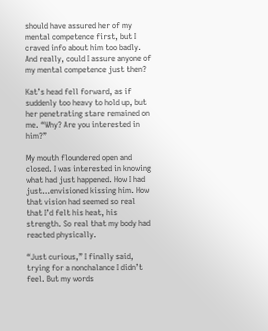should have assured her of my mental competence first, but I craved info about him too badly. And really, could I assure anyone of my mental competence just then?

Kat’s head fell forward, as if suddenly too heavy to hold up, but her penetrating stare remained on me. “Why? Are you interested in him?”

My mouth floundered open and closed. I was interested in knowing what had just happened. How I had just…envisioned kissing him. How that vision had seemed so real that I’d felt his heat, his strength. So real that my body had reacted physically.

“Just curious,” I finally said, trying for a nonchalance I didn’t feel. But my words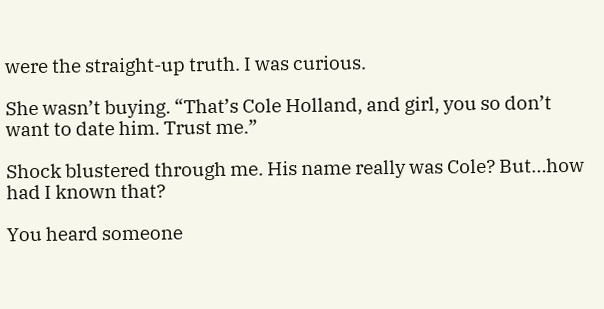were the straight-up truth. I was curious.

She wasn’t buying. “That’s Cole Holland, and girl, you so don’t want to date him. Trust me.”

Shock blustered through me. His name really was Cole? But…how had I known that?

You heard someone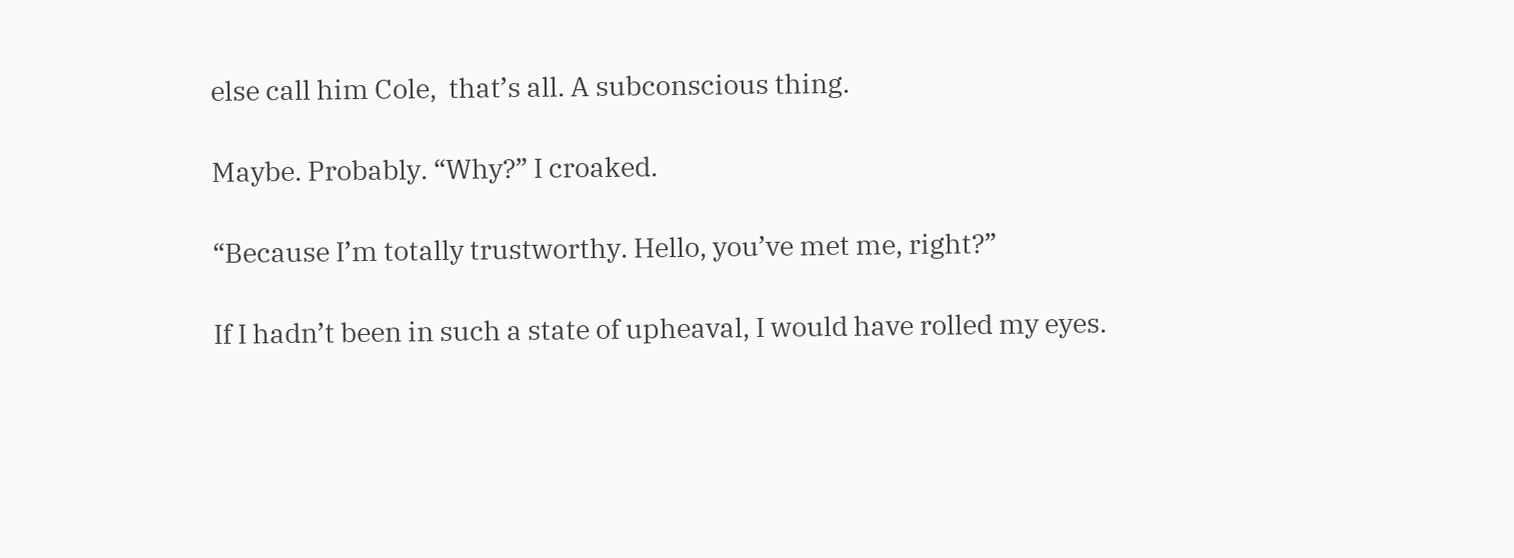else call him Cole,  that’s all. A subconscious thing.

Maybe. Probably. “Why?” I croaked.

“Because I’m totally trustworthy. Hello, you’ve met me, right?”

If I hadn’t been in such a state of upheaval, I would have rolled my eyes.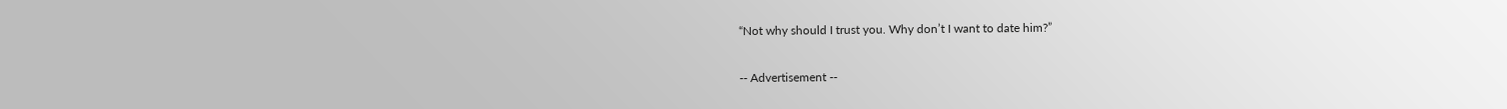“Not why should I trust you. Why don’t I want to date him?”

-- Advertisement --